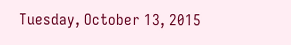Tuesday, October 13, 2015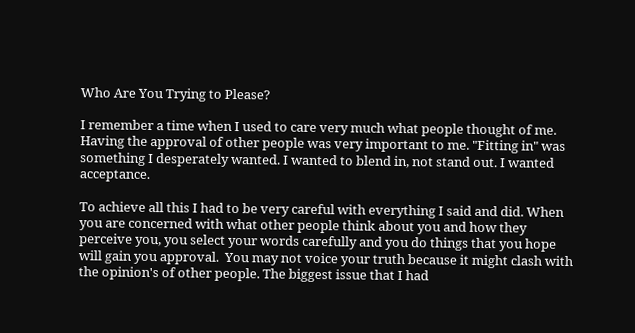Who Are You Trying to Please?

I remember a time when I used to care very much what people thought of me. Having the approval of other people was very important to me. "Fitting in" was something I desperately wanted. I wanted to blend in, not stand out. I wanted acceptance.

To achieve all this I had to be very careful with everything I said and did. When you are concerned with what other people think about you and how they perceive you, you select your words carefully and you do things that you hope will gain you approval.  You may not voice your truth because it might clash with the opinion's of other people. The biggest issue that I had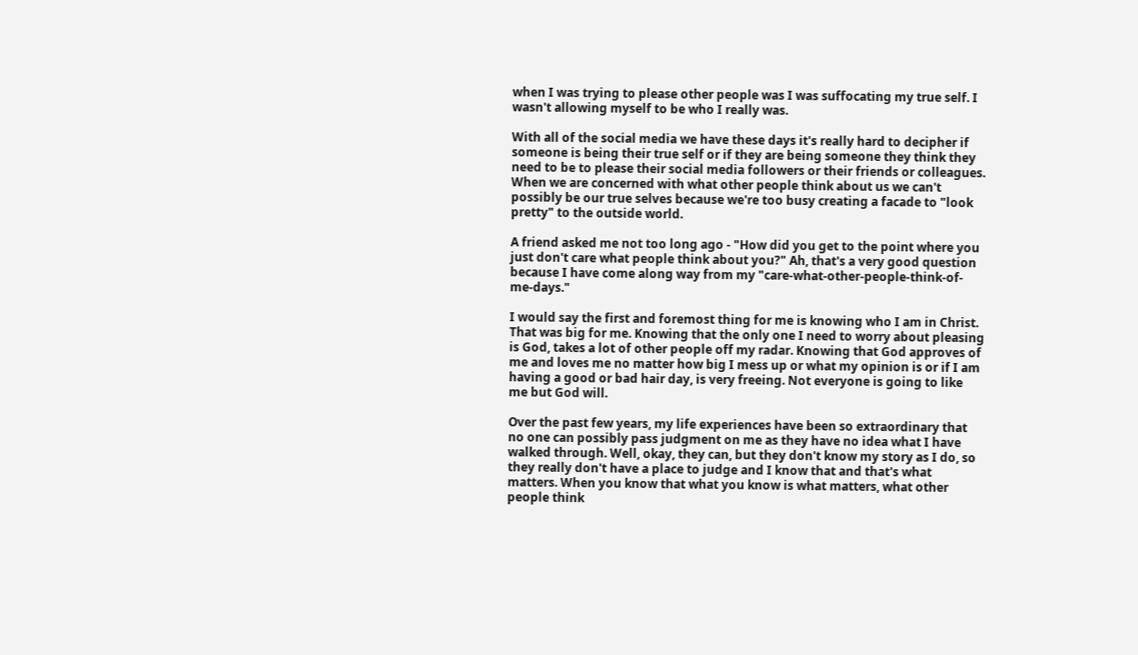when I was trying to please other people was I was suffocating my true self. I wasn't allowing myself to be who I really was.

With all of the social media we have these days it's really hard to decipher if someone is being their true self or if they are being someone they think they need to be to please their social media followers or their friends or colleagues. When we are concerned with what other people think about us we can't possibly be our true selves because we're too busy creating a facade to "look pretty" to the outside world.

A friend asked me not too long ago - "How did you get to the point where you just don't care what people think about you?" Ah, that's a very good question because I have come along way from my "care-what-other-people-think-of-me-days."

I would say the first and foremost thing for me is knowing who I am in Christ. That was big for me. Knowing that the only one I need to worry about pleasing is God, takes a lot of other people off my radar. Knowing that God approves of me and loves me no matter how big I mess up or what my opinion is or if I am having a good or bad hair day, is very freeing. Not everyone is going to like me but God will.

Over the past few years, my life experiences have been so extraordinary that no one can possibly pass judgment on me as they have no idea what I have walked through. Well, okay, they can, but they don't know my story as I do, so they really don't have a place to judge and I know that and that's what matters. When you know that what you know is what matters, what other people think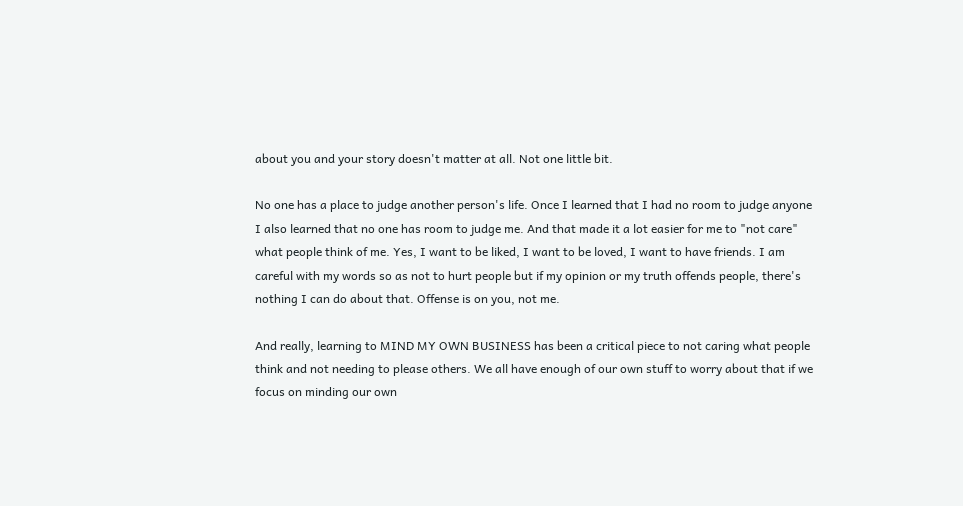about you and your story doesn't matter at all. Not one little bit.

No one has a place to judge another person's life. Once I learned that I had no room to judge anyone I also learned that no one has room to judge me. And that made it a lot easier for me to "not care" what people think of me. Yes, I want to be liked, I want to be loved, I want to have friends. I am careful with my words so as not to hurt people but if my opinion or my truth offends people, there's nothing I can do about that. Offense is on you, not me.

And really, learning to MIND MY OWN BUSINESS has been a critical piece to not caring what people think and not needing to please others. We all have enough of our own stuff to worry about that if we focus on minding our own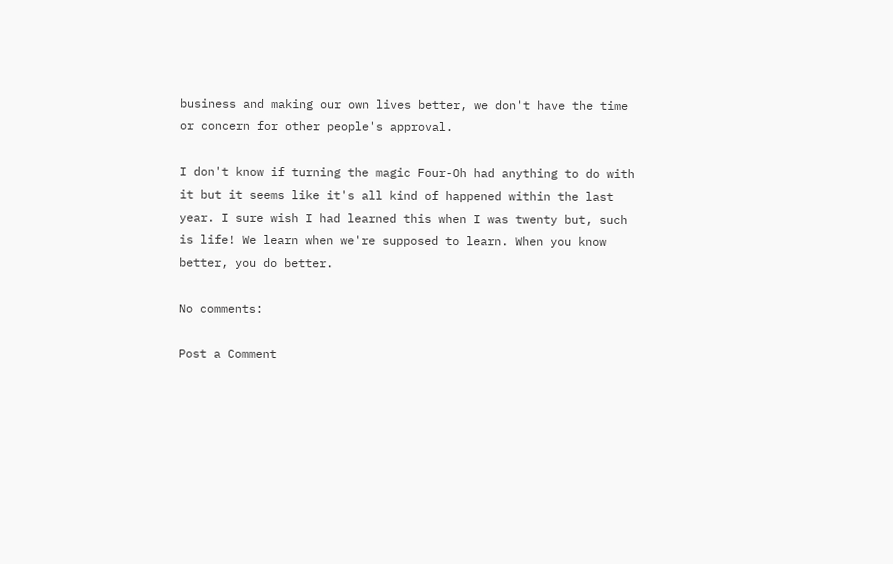business and making our own lives better, we don't have the time or concern for other people's approval.

I don't know if turning the magic Four-Oh had anything to do with it but it seems like it's all kind of happened within the last year. I sure wish I had learned this when I was twenty but, such is life! We learn when we're supposed to learn. When you know better, you do better.

No comments:

Post a Comment